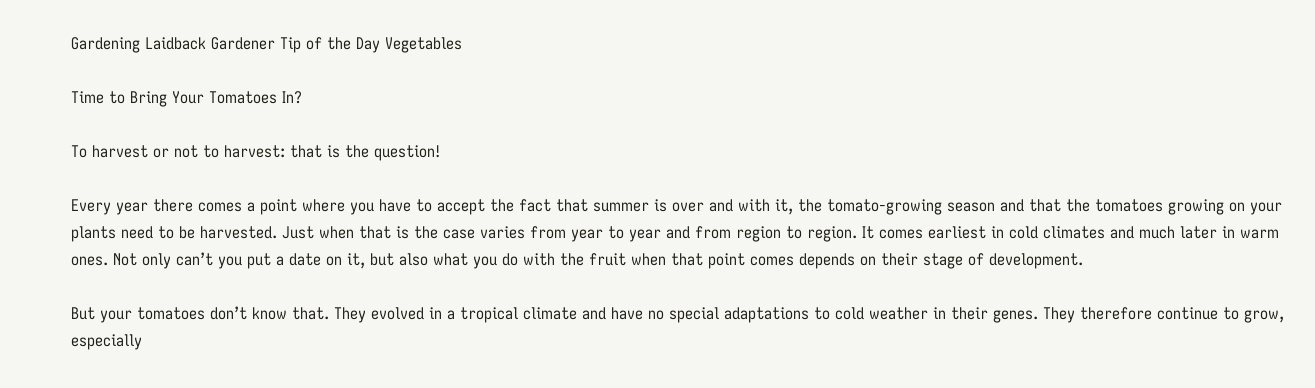Gardening Laidback Gardener Tip of the Day Vegetables

Time to Bring Your Tomatoes In?

To harvest or not to harvest: that is the question!

Every year there comes a point where you have to accept the fact that summer is over and with it, the tomato-growing season and that the tomatoes growing on your plants need to be harvested. Just when that is the case varies from year to year and from region to region. It comes earliest in cold climates and much later in warm ones. Not only can’t you put a date on it, but also what you do with the fruit when that point comes depends on their stage of development.

But your tomatoes don’t know that. They evolved in a tropical climate and have no special adaptations to cold weather in their genes. They therefore continue to grow, especially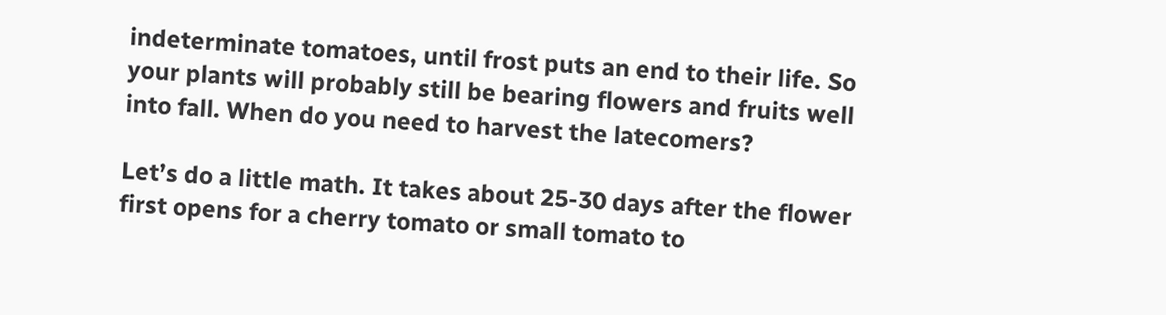indeterminate tomatoes, until frost puts an end to their life. So your plants will probably still be bearing flowers and fruits well into fall. When do you need to harvest the latecomers?

Let’s do a little math. It takes about 25-30 days after the flower first opens for a cherry tomato or small tomato to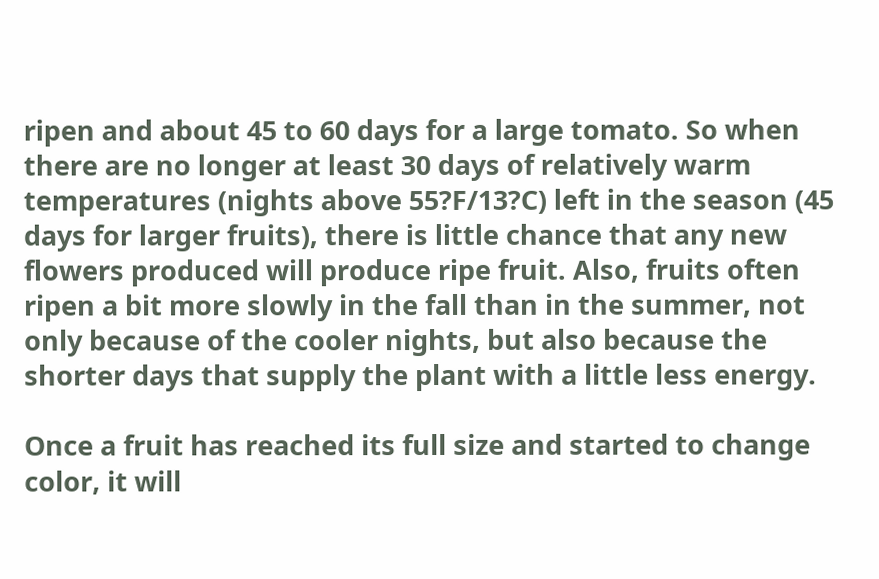ripen and about 45 to 60 days for a large tomato. So when there are no longer at least 30 days of relatively warm temperatures (nights above 55?F/13?C) left in the season (45 days for larger fruits), there is little chance that any new flowers produced will produce ripe fruit. Also, fruits often ripen a bit more slowly in the fall than in the summer, not only because of the cooler nights, but also because the shorter days that supply the plant with a little less energy.

Once a fruit has reached its full size and started to change color, it will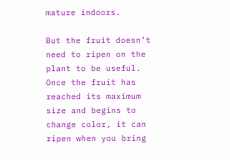mature indoors.

But the fruit doesn’t need to ripen on the plant to be useful. Once the fruit has reached its maximum size and begins to change color, it can ripen when you bring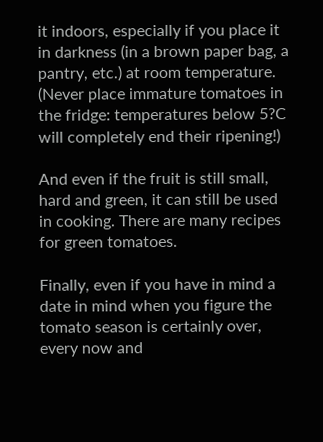it indoors, especially if you place it in darkness (in a brown paper bag, a pantry, etc.) at room temperature. (Never place immature tomatoes in the fridge: temperatures below 5?C will completely end their ripening!)

And even if the fruit is still small, hard and green, it can still be used in cooking. There are many recipes for green tomatoes.

Finally, even if you have in mind a date in mind when you figure the tomato season is certainly over, every now and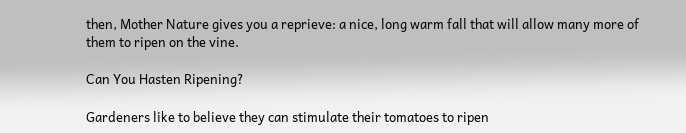then, Mother Nature gives you a reprieve: a nice, long warm fall that will allow many more of them to ripen on the vine.

Can You Hasten Ripening?

Gardeners like to believe they can stimulate their tomatoes to ripen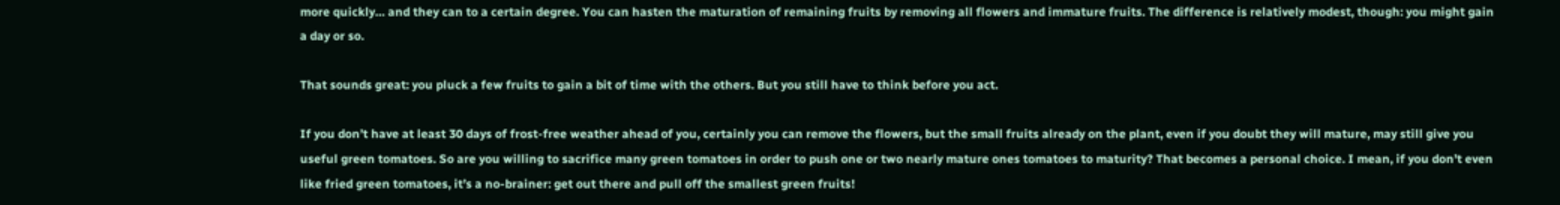more quickly… and they can to a certain degree. You can hasten the maturation of remaining fruits by removing all flowers and immature fruits. The difference is relatively modest, though: you might gain a day or so.

That sounds great: you pluck a few fruits to gain a bit of time with the others. But you still have to think before you act.

If you don’t have at least 30 days of frost-free weather ahead of you, certainly you can remove the flowers, but the small fruits already on the plant, even if you doubt they will mature, may still give you useful green tomatoes. So are you willing to sacrifice many green tomatoes in order to push one or two nearly mature ones tomatoes to maturity? That becomes a personal choice. I mean, if you don’t even like fried green tomatoes, it’s a no-brainer: get out there and pull off the smallest green fruits!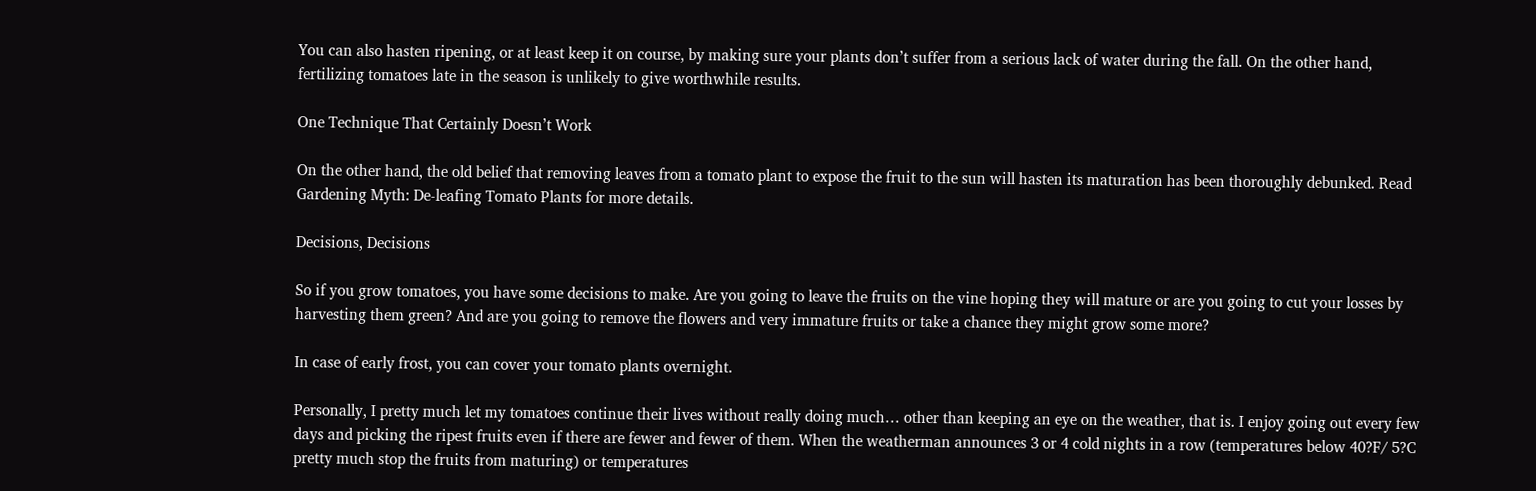You can also hasten ripening, or at least keep it on course, by making sure your plants don’t suffer from a serious lack of water during the fall. On the other hand, fertilizing tomatoes late in the season is unlikely to give worthwhile results.

One Technique That Certainly Doesn’t Work

On the other hand, the old belief that removing leaves from a tomato plant to expose the fruit to the sun will hasten its maturation has been thoroughly debunked. Read Gardening Myth: De-leafing Tomato Plants for more details.

Decisions, Decisions

So if you grow tomatoes, you have some decisions to make. Are you going to leave the fruits on the vine hoping they will mature or are you going to cut your losses by harvesting them green? And are you going to remove the flowers and very immature fruits or take a chance they might grow some more?

In case of early frost, you can cover your tomato plants overnight.

Personally, I pretty much let my tomatoes continue their lives without really doing much… other than keeping an eye on the weather, that is. I enjoy going out every few days and picking the ripest fruits even if there are fewer and fewer of them. When the weatherman announces 3 or 4 cold nights in a row (temperatures below 40?F/ 5?C pretty much stop the fruits from maturing) or temperatures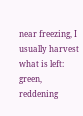near freezing, I usually harvest what is left: green, reddening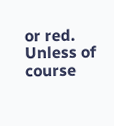or red. Unless of course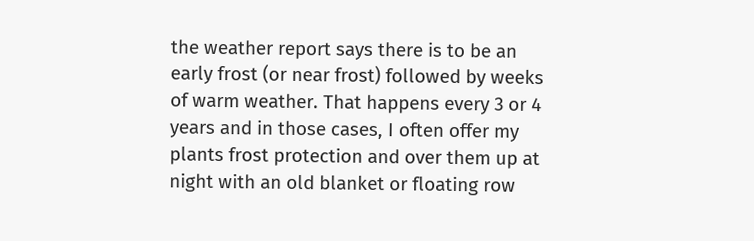the weather report says there is to be an early frost (or near frost) followed by weeks of warm weather. That happens every 3 or 4 years and in those cases, I often offer my plants frost protection and over them up at night with an old blanket or floating row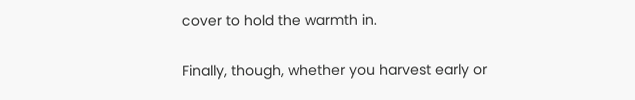cover to hold the warmth in.

Finally, though, whether you harvest early or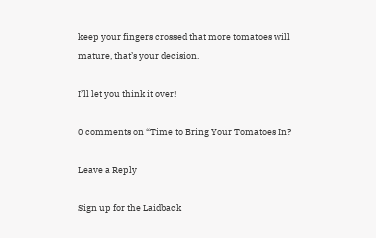keep your fingers crossed that more tomatoes will mature, that’s your decision.

I’ll let you think it over!

0 comments on “Time to Bring Your Tomatoes In?

Leave a Reply

Sign up for the Laidback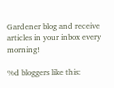Gardener blog and receive articles in your inbox every morning!

%d bloggers like this: